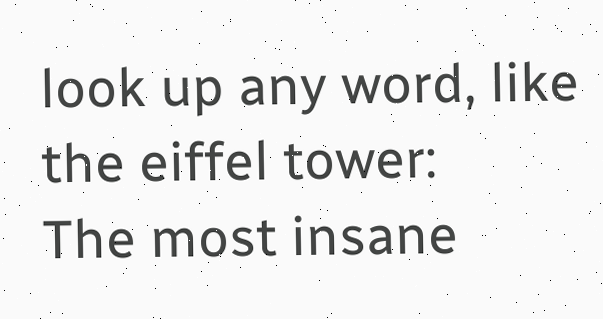look up any word, like the eiffel tower:
The most insane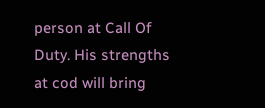person at Call Of Duty. His strengths at cod will bring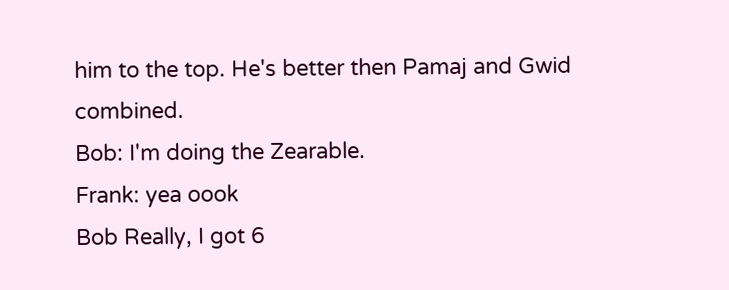him to the top. He's better then Pamaj and Gwid combined.
Bob: I'm doing the Zearable.
Frank: yea oook
Bob Really, I got 6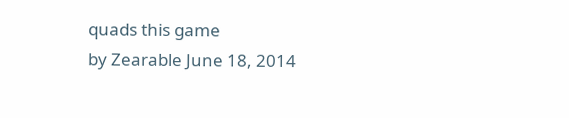quads this game
by Zearable June 18, 2014